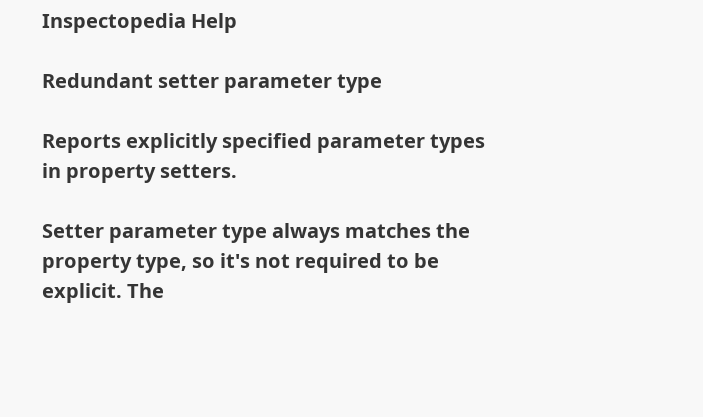Inspectopedia Help

Redundant setter parameter type

Reports explicitly specified parameter types in property setters.

Setter parameter type always matches the property type, so it's not required to be explicit. The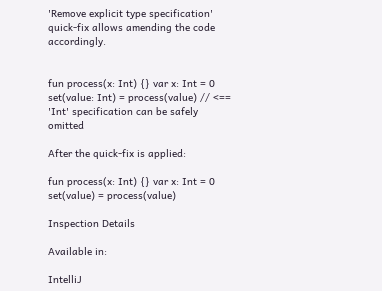'Remove explicit type specification' quick-fix allows amending the code accordingly.


fun process(x: Int) {} var x: Int = 0 set(value: Int) = process(value) // <== 'Int' specification can be safely omitted

After the quick-fix is applied:

fun process(x: Int) {} var x: Int = 0 set(value) = process(value)

Inspection Details

Available in:

IntelliJ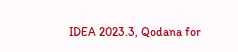IDEA 2023.3, Qodana for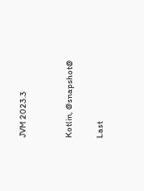JVM 2023.3


Kotlin, @snapshot@

Last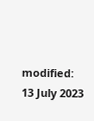modified: 13 July 2023